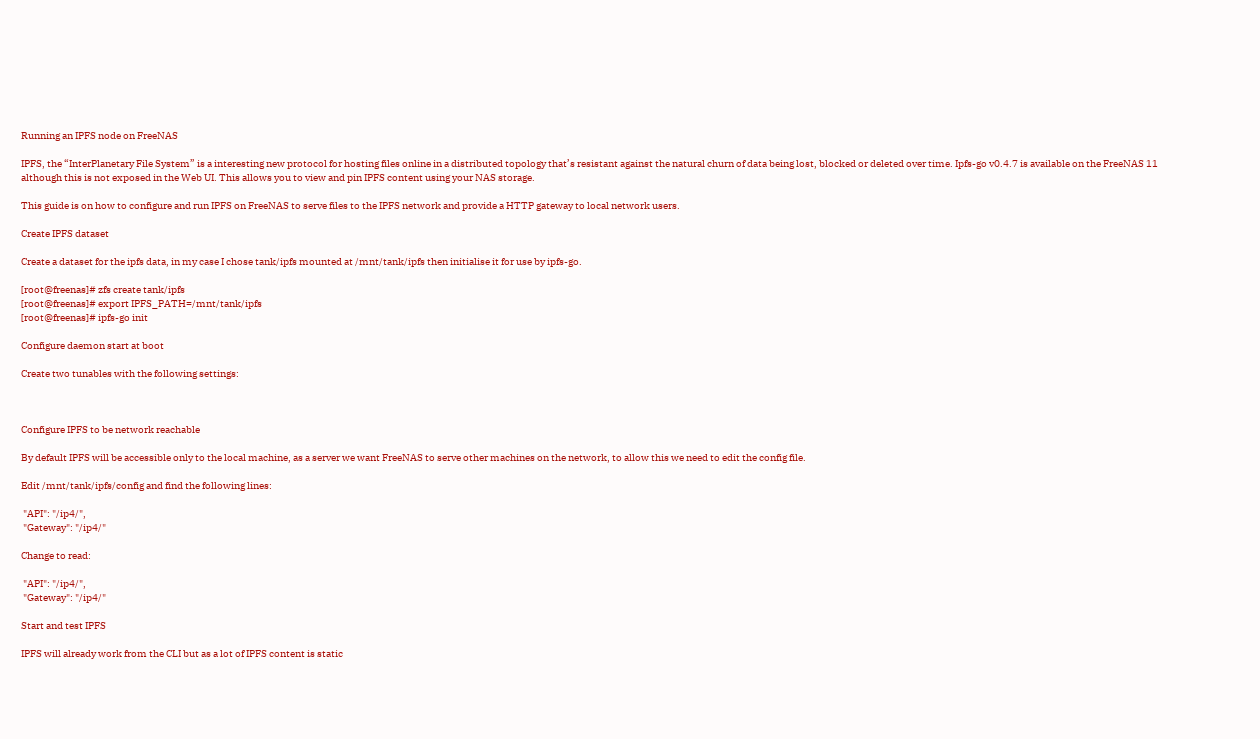Running an IPFS node on FreeNAS

IPFS, the “InterPlanetary File System” is a interesting new protocol for hosting files online in a distributed topology that’s resistant against the natural churn of data being lost, blocked or deleted over time. Ipfs-go v0.4.7 is available on the FreeNAS 11 although this is not exposed in the Web UI. This allows you to view and pin IPFS content using your NAS storage.

This guide is on how to configure and run IPFS on FreeNAS to serve files to the IPFS network and provide a HTTP gateway to local network users.

Create IPFS dataset

Create a dataset for the ipfs data, in my case I chose tank/ipfs mounted at /mnt/tank/ipfs then initialise it for use by ipfs-go.

[root@freenas]# zfs create tank/ipfs
[root@freenas]# export IPFS_PATH=/mnt/tank/ipfs
[root@freenas]# ipfs-go init

Configure daemon start at boot

Create two tunables with the following settings:



Configure IPFS to be network reachable

By default IPFS will be accessible only to the local machine, as a server we want FreeNAS to serve other machines on the network, to allow this we need to edit the config file.

Edit /mnt/tank/ipfs/config and find the following lines:

 "API": "/ip4/",
 "Gateway": "/ip4/"

Change to read:

 "API": "/ip4/",
 "Gateway": "/ip4/"

Start and test IPFS

IPFS will already work from the CLI but as a lot of IPFS content is static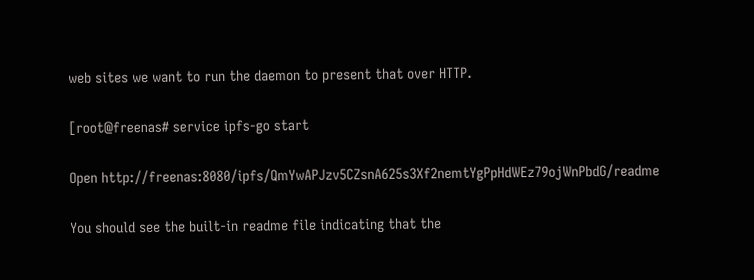web sites we want to run the daemon to present that over HTTP.

[root@freenas# service ipfs-go start

Open http://freenas:8080/ipfs/QmYwAPJzv5CZsnA625s3Xf2nemtYgPpHdWEz79ojWnPbdG/readme

You should see the built-in readme file indicating that the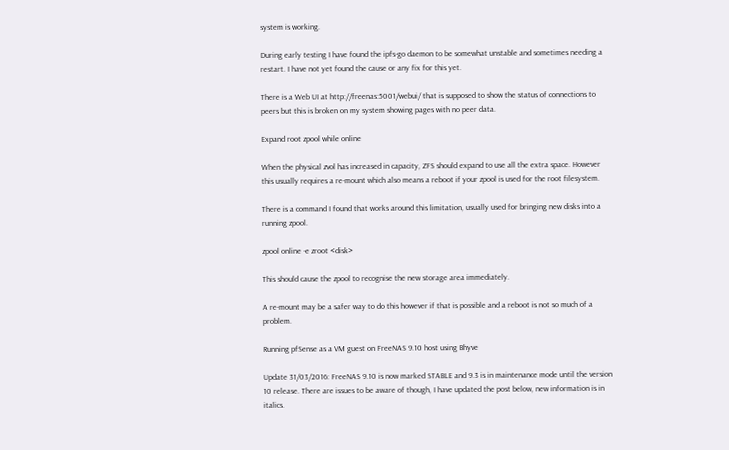system is working.

During early testing I have found the ipfs-go daemon to be somewhat unstable and sometimes needing a restart. I have not yet found the cause or any fix for this yet.

There is a Web UI at http://freenas:5001/webui/ that is supposed to show the status of connections to peers but this is broken on my system showing pages with no peer data.

Expand root zpool while online

When the physical zvol has increased in capacity, ZFS should expand to use all the extra space. However this usually requires a re-mount which also means a reboot if your zpool is used for the root filesystem.

There is a command I found that works around this limitation, usually used for bringing new disks into a running zpool.

zpool online -e zroot <disk>

This should cause the zpool to recognise the new storage area immediately.

A re-mount may be a safer way to do this however if that is possible and a reboot is not so much of a problem.

Running pfSense as a VM guest on FreeNAS 9.10 host using Bhyve

Update 31/03/2016: FreeNAS 9.10 is now marked STABLE and 9.3 is in maintenance mode until the version 10 release. There are issues to be aware of though, I have updated the post below, new information is in italics.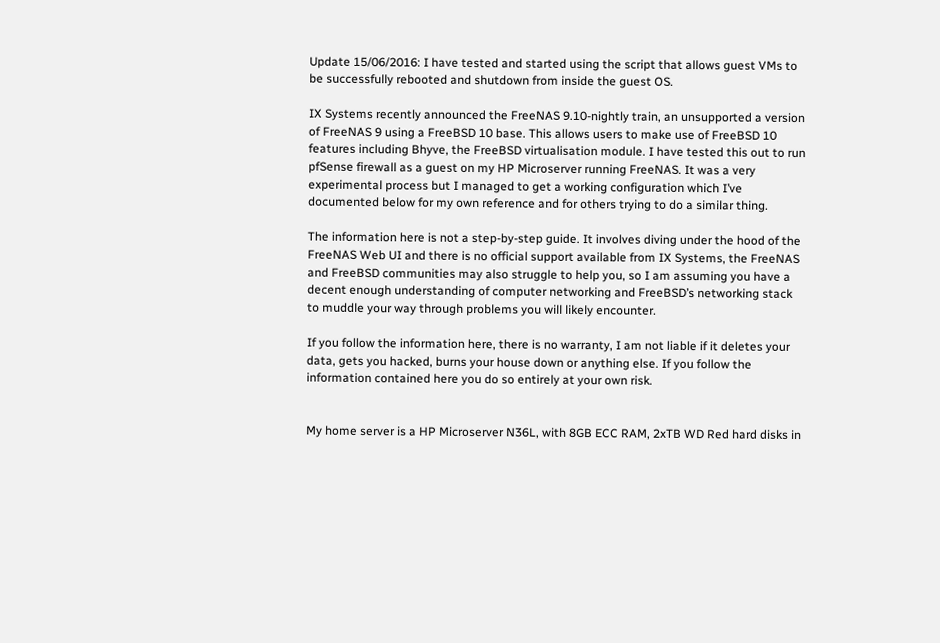Update 15/06/2016: I have tested and started using the script that allows guest VMs to be successfully rebooted and shutdown from inside the guest OS.

IX Systems recently announced the FreeNAS 9.10-nightly train, an unsupported a version of FreeNAS 9 using a FreeBSD 10 base. This allows users to make use of FreeBSD 10 features including Bhyve, the FreeBSD virtualisation module. I have tested this out to run pfSense firewall as a guest on my HP Microserver running FreeNAS. It was a very experimental process but I managed to get a working configuration which I’ve documented below for my own reference and for others trying to do a similar thing.

The information here is not a step-by-step guide. It involves diving under the hood of the  FreeNAS Web UI and there is no official support available from IX Systems, the FreeNAS and FreeBSD communities may also struggle to help you, so I am assuming you have a decent enough understanding of computer networking and FreeBSD’s networking stack to muddle your way through problems you will likely encounter.

If you follow the information here, there is no warranty, I am not liable if it deletes your data, gets you hacked, burns your house down or anything else. If you follow the information contained here you do so entirely at your own risk.


My home server is a HP Microserver N36L, with 8GB ECC RAM, 2xTB WD Red hard disks in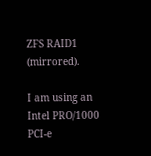ZFS RAID1 (mirrored).

I am using an Intel PRO/1000 PCI-e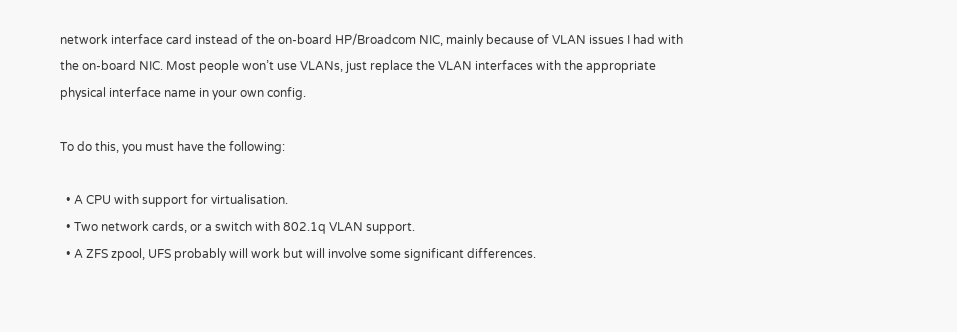network interface card instead of the on-board HP/Broadcom NIC, mainly because of VLAN issues I had with the on-board NIC. Most people won’t use VLANs, just replace the VLAN interfaces with the appropriate physical interface name in your own config.

To do this, you must have the following:

  • A CPU with support for virtualisation.
  • Two network cards, or a switch with 802.1q VLAN support.
  • A ZFS zpool, UFS probably will work but will involve some significant differences.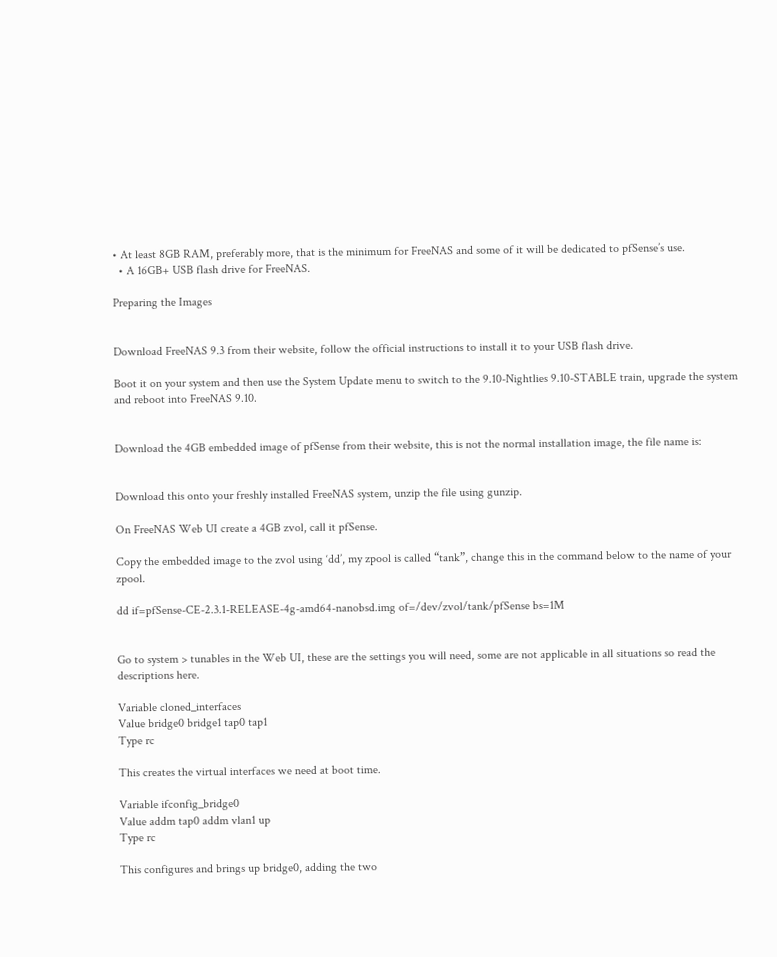• At least 8GB RAM, preferably more, that is the minimum for FreeNAS and some of it will be dedicated to pfSense’s use.
  • A 16GB+ USB flash drive for FreeNAS.

Preparing the Images


Download FreeNAS 9.3 from their website, follow the official instructions to install it to your USB flash drive.

Boot it on your system and then use the System Update menu to switch to the 9.10-Nightlies 9.10-STABLE train, upgrade the system and reboot into FreeNAS 9.10.


Download the 4GB embedded image of pfSense from their website, this is not the normal installation image, the file name is:


Download this onto your freshly installed FreeNAS system, unzip the file using gunzip.

On FreeNAS Web UI create a 4GB zvol, call it pfSense.

Copy the embedded image to the zvol using ‘dd’, my zpool is called “tank”, change this in the command below to the name of your zpool.

dd if=pfSense-CE-2.3.1-RELEASE-4g-amd64-nanobsd.img of=/dev/zvol/tank/pfSense bs=1M


Go to system > tunables in the Web UI, these are the settings you will need, some are not applicable in all situations so read the descriptions here.

Variable cloned_interfaces
Value bridge0 bridge1 tap0 tap1
Type rc

This creates the virtual interfaces we need at boot time.

Variable ifconfig_bridge0
Value addm tap0 addm vlan1 up
Type rc

This configures and brings up bridge0, adding the two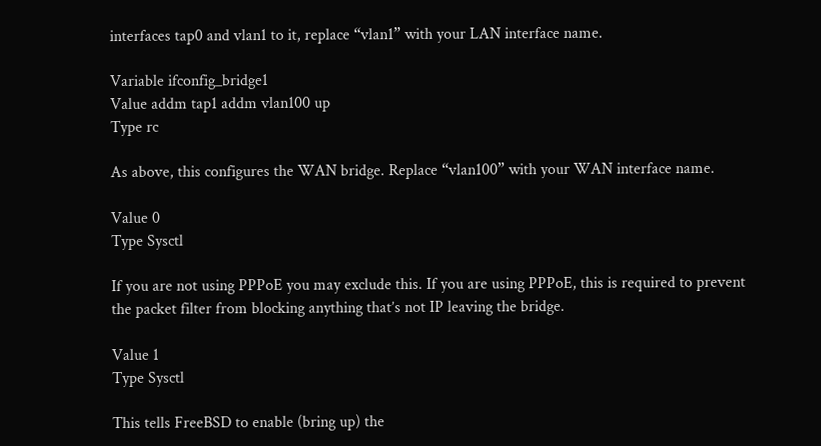interfaces tap0 and vlan1 to it, replace “vlan1” with your LAN interface name.

Variable ifconfig_bridge1
Value addm tap1 addm vlan100 up
Type rc

As above, this configures the WAN bridge. Replace “vlan100” with your WAN interface name.

Value 0
Type Sysctl

If you are not using PPPoE you may exclude this. If you are using PPPoE, this is required to prevent the packet filter from blocking anything that’s not IP leaving the bridge.

Value 1
Type Sysctl

This tells FreeBSD to enable (bring up) the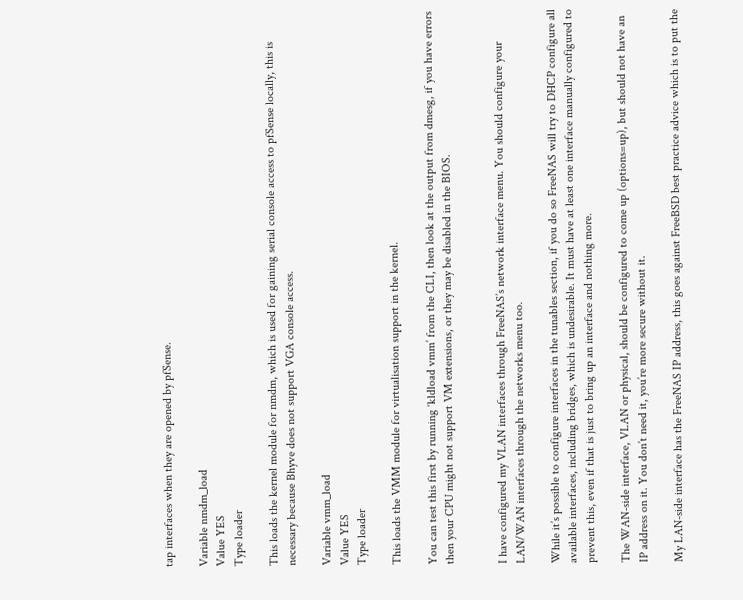tap interfaces when they are opened by pfSense.

Variable nmdm_load
Value YES
Type loader

This loads the kernel module for nmdm, which is used for gaining serial console access to pfSense locally, this is necessary because Bhyve does not support VGA console access.

Variable vmm_load
Value YES
Type loader

This loads the VMM module for virtualisation support in the kernel.

You can test this first by running ‘kldload vmm’ from the CLI, then look at the output from dmesg, if you have errors then your CPU might not support VM extensions, or they may be disabled in the BIOS.


I have configured my VLAN interfaces through FreeNAS’s network interface menu. You should configure your LAN/WAN interfaces through the networks menu too.

While it’s possible to configure interfaces in the tunables section, if you do so FreeNAS will try to DHCP configure all available interfaces, including bridges, which is undesirable. It must have at least one interface manually configured to prevent this, even if that is just to bring up an interface and nothing more.

The WAN-side interface, VLAN or physical, should be configured to come up (options=up), but should not have an IP address on it. You don’t need it, you’re more secure without it.

My LAN-side interface has the FreeNAS IP address, this goes against FreeBSD best practice advice which is to put the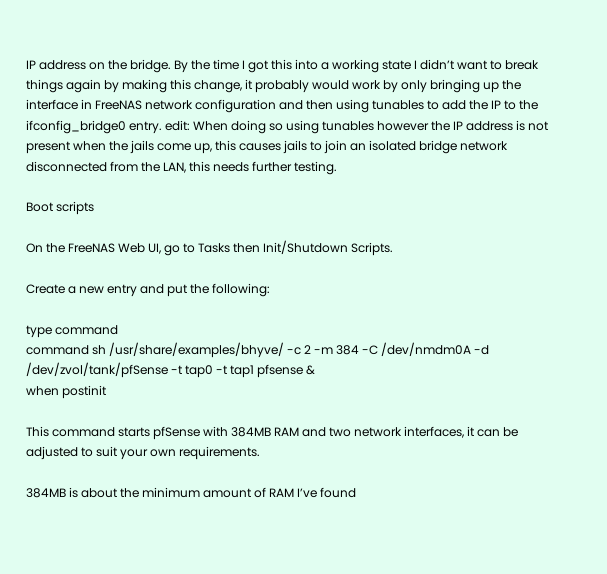IP address on the bridge. By the time I got this into a working state I didn’t want to break things again by making this change, it probably would work by only bringing up the interface in FreeNAS network configuration and then using tunables to add the IP to the ifconfig_bridge0 entry. edit: When doing so using tunables however the IP address is not present when the jails come up, this causes jails to join an isolated bridge network disconnected from the LAN, this needs further testing.

Boot scripts

On the FreeNAS Web UI, go to Tasks then Init/Shutdown Scripts.

Create a new entry and put the following:

type command
command sh /usr/share/examples/bhyve/ -c 2 -m 384 -C /dev/nmdm0A -d /dev/zvol/tank/pfSense -t tap0 -t tap1 pfsense &
when postinit

This command starts pfSense with 384MB RAM and two network interfaces, it can be adjusted to suit your own requirements.

384MB is about the minimum amount of RAM I’ve found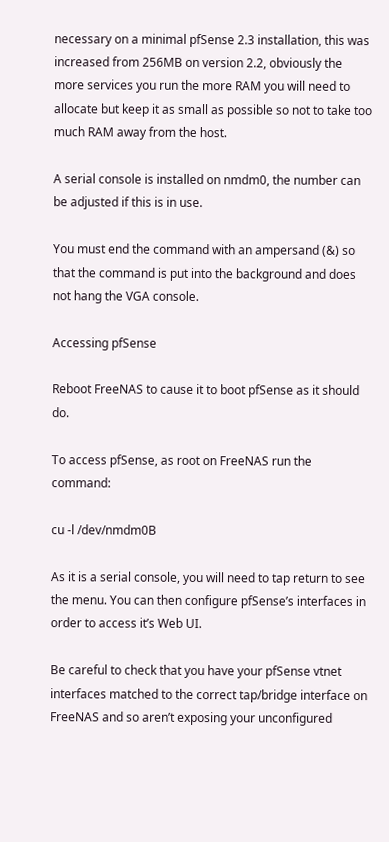necessary on a minimal pfSense 2.3 installation, this was increased from 256MB on version 2.2, obviously the more services you run the more RAM you will need to allocate but keep it as small as possible so not to take too much RAM away from the host.

A serial console is installed on nmdm0, the number can be adjusted if this is in use.

You must end the command with an ampersand (&) so that the command is put into the background and does not hang the VGA console.

Accessing pfSense

Reboot FreeNAS to cause it to boot pfSense as it should do.

To access pfSense, as root on FreeNAS run the command:

cu -l /dev/nmdm0B

As it is a serial console, you will need to tap return to see the menu. You can then configure pfSense’s interfaces in order to access it’s Web UI.

Be careful to check that you have your pfSense vtnet interfaces matched to the correct tap/bridge interface on FreeNAS and so aren’t exposing your unconfigured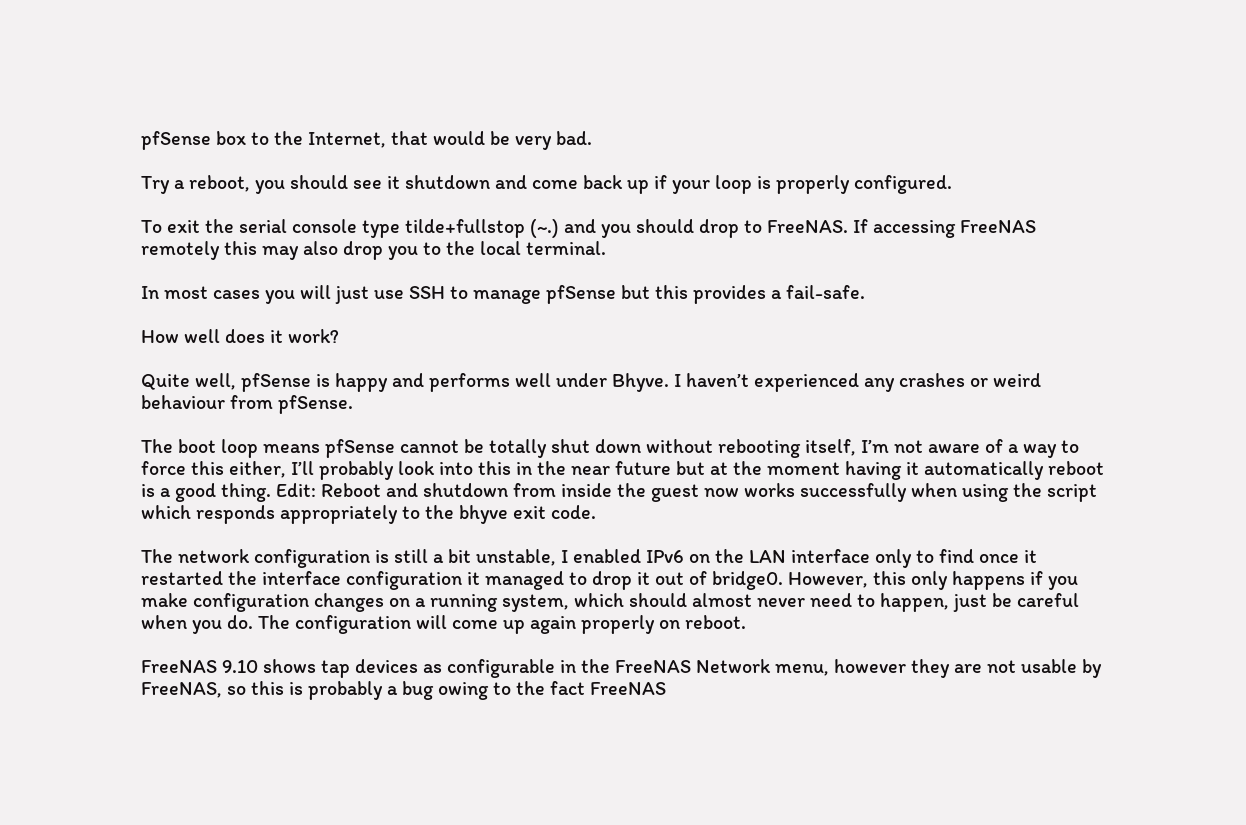pfSense box to the Internet, that would be very bad.

Try a reboot, you should see it shutdown and come back up if your loop is properly configured.

To exit the serial console type tilde+fullstop (~.) and you should drop to FreeNAS. If accessing FreeNAS remotely this may also drop you to the local terminal.

In most cases you will just use SSH to manage pfSense but this provides a fail-safe.

How well does it work?

Quite well, pfSense is happy and performs well under Bhyve. I haven’t experienced any crashes or weird behaviour from pfSense.

The boot loop means pfSense cannot be totally shut down without rebooting itself, I’m not aware of a way to force this either, I’ll probably look into this in the near future but at the moment having it automatically reboot is a good thing. Edit: Reboot and shutdown from inside the guest now works successfully when using the script which responds appropriately to the bhyve exit code.

The network configuration is still a bit unstable, I enabled IPv6 on the LAN interface only to find once it restarted the interface configuration it managed to drop it out of bridge0. However, this only happens if you make configuration changes on a running system, which should almost never need to happen, just be careful when you do. The configuration will come up again properly on reboot.

FreeNAS 9.10 shows tap devices as configurable in the FreeNAS Network menu, however they are not usable by FreeNAS, so this is probably a bug owing to the fact FreeNAS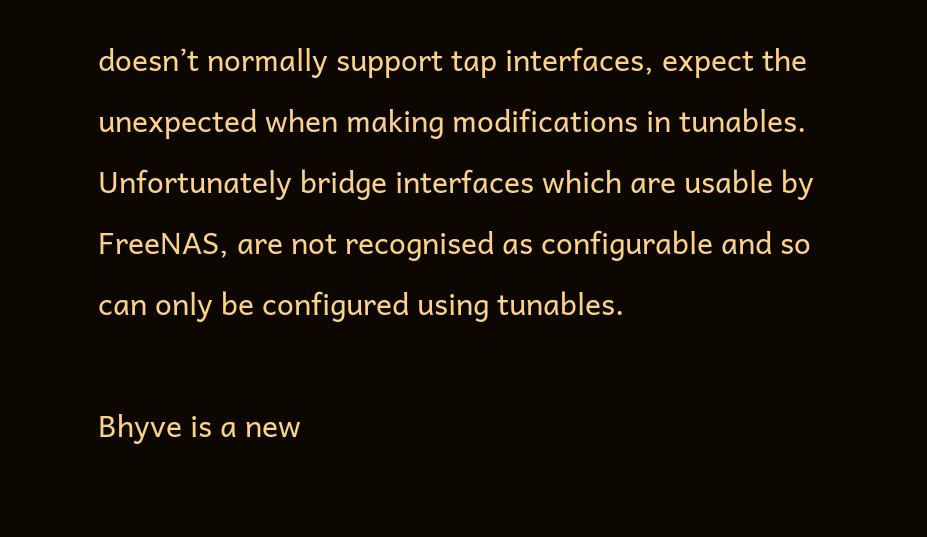doesn’t normally support tap interfaces, expect the unexpected when making modifications in tunables. Unfortunately bridge interfaces which are usable by FreeNAS, are not recognised as configurable and so can only be configured using tunables.

Bhyve is a new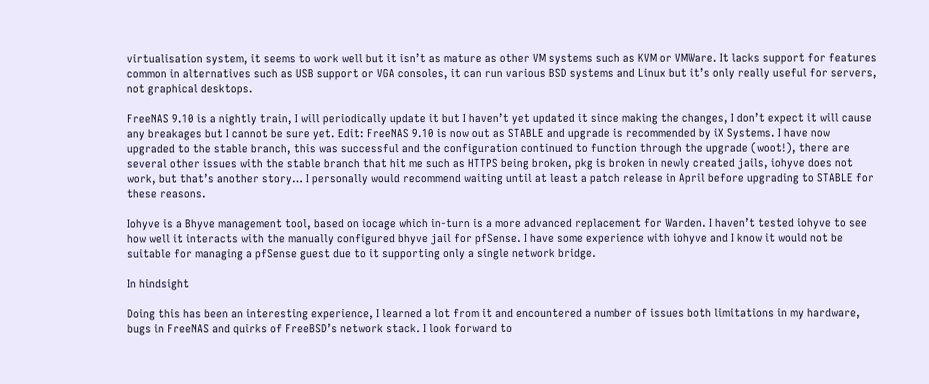virtualisation system, it seems to work well but it isn’t as mature as other VM systems such as KVM or VMWare. It lacks support for features common in alternatives such as USB support or VGA consoles, it can run various BSD systems and Linux but it’s only really useful for servers, not graphical desktops.

FreeNAS 9.10 is a nightly train, I will periodically update it but I haven’t yet updated it since making the changes, I don’t expect it will cause any breakages but I cannot be sure yet. Edit: FreeNAS 9.10 is now out as STABLE and upgrade is recommended by iX Systems. I have now upgraded to the stable branch, this was successful and the configuration continued to function through the upgrade (woot!), there are several other issues with the stable branch that hit me such as HTTPS being broken, pkg is broken in newly created jails, iohyve does not work, but that’s another story… I personally would recommend waiting until at least a patch release in April before upgrading to STABLE for these reasons.

Iohyve is a Bhyve management tool, based on iocage which in-turn is a more advanced replacement for Warden. I haven’t tested iohyve to see how well it interacts with the manually configured bhyve jail for pfSense. I have some experience with iohyve and I know it would not be suitable for managing a pfSense guest due to it supporting only a single network bridge.

In hindsight

Doing this has been an interesting experience, I learned a lot from it and encountered a number of issues both limitations in my hardware, bugs in FreeNAS and quirks of FreeBSD’s network stack. I look forward to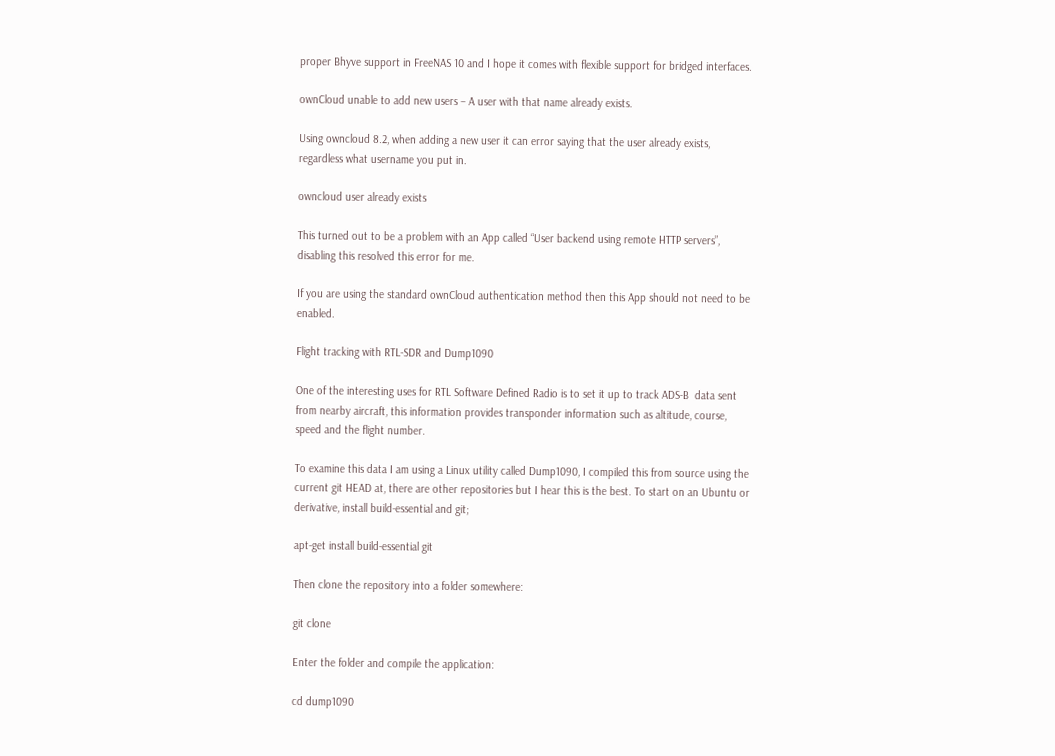proper Bhyve support in FreeNAS 10 and I hope it comes with flexible support for bridged interfaces.

ownCloud unable to add new users – A user with that name already exists.

Using owncloud 8.2, when adding a new user it can error saying that the user already exists, regardless what username you put in.

owncloud user already exists

This turned out to be a problem with an App called “User backend using remote HTTP servers”, disabling this resolved this error for me.

If you are using the standard ownCloud authentication method then this App should not need to be enabled.

Flight tracking with RTL-SDR and Dump1090

One of the interesting uses for RTL Software Defined Radio is to set it up to track ADS-B  data sent from nearby aircraft, this information provides transponder information such as altitude, course, speed and the flight number.

To examine this data I am using a Linux utility called Dump1090, I compiled this from source using the current git HEAD at, there are other repositories but I hear this is the best. To start on an Ubuntu or derivative, install build-essential and git;

apt-get install build-essential git

Then clone the repository into a folder somewhere:

git clone

Enter the folder and compile the application:

cd dump1090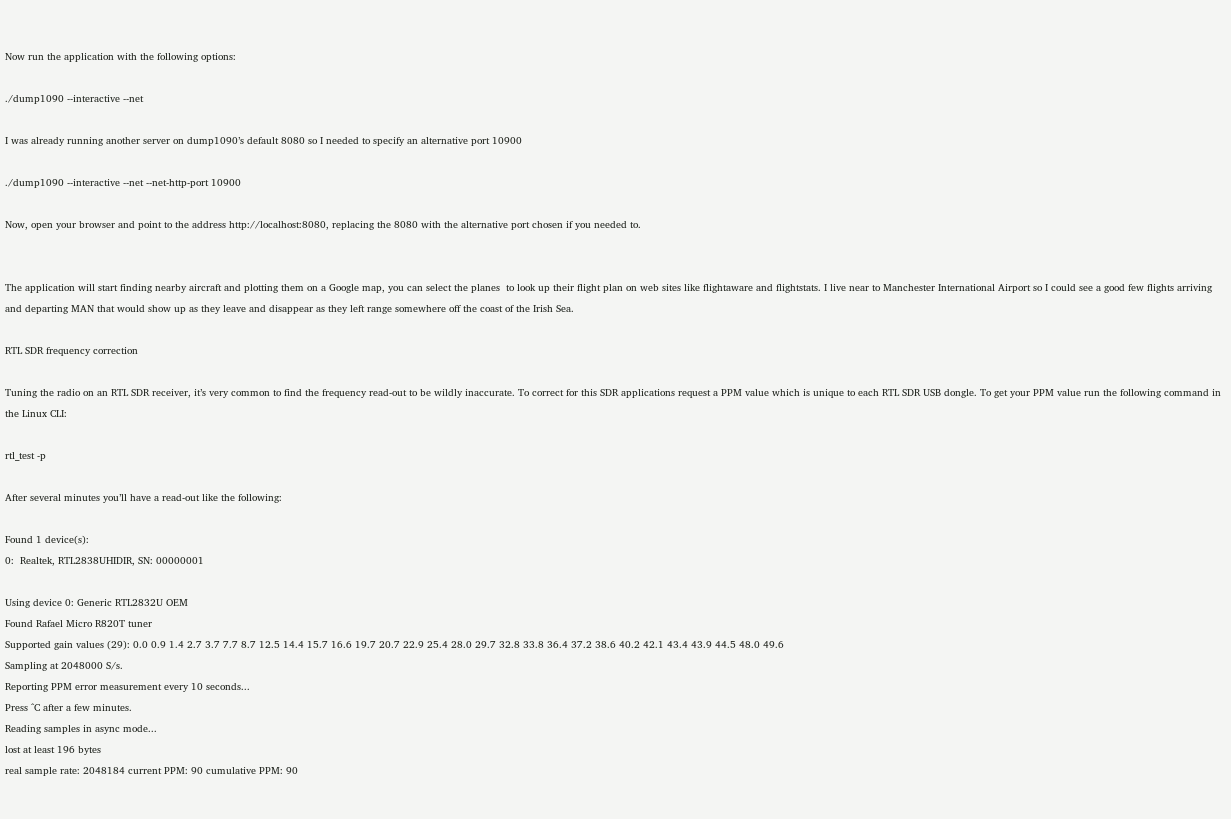Now run the application with the following options:

./dump1090 --interactive --net

I was already running another server on dump1090’s default 8080 so I needed to specify an alternative port 10900

./dump1090 --interactive --net --net-http-port 10900

Now, open your browser and point to the address http://localhost:8080, replacing the 8080 with the alternative port chosen if you needed to.


The application will start finding nearby aircraft and plotting them on a Google map, you can select the planes  to look up their flight plan on web sites like flightaware and flightstats. I live near to Manchester International Airport so I could see a good few flights arriving and departing MAN that would show up as they leave and disappear as they left range somewhere off the coast of the Irish Sea.

RTL SDR frequency correction

Tuning the radio on an RTL SDR receiver, it’s very common to find the frequency read-out to be wildly inaccurate. To correct for this SDR applications request a PPM value which is unique to each RTL SDR USB dongle. To get your PPM value run the following command in the Linux CLI:

rtl_test -p

After several minutes you’ll have a read-out like the following:

Found 1 device(s):
0:  Realtek, RTL2838UHIDIR, SN: 00000001

Using device 0: Generic RTL2832U OEM
Found Rafael Micro R820T tuner
Supported gain values (29): 0.0 0.9 1.4 2.7 3.7 7.7 8.7 12.5 14.4 15.7 16.6 19.7 20.7 22.9 25.4 28.0 29.7 32.8 33.8 36.4 37.2 38.6 40.2 42.1 43.4 43.9 44.5 48.0 49.6
Sampling at 2048000 S/s.
Reporting PPM error measurement every 10 seconds...
Press ^C after a few minutes.
Reading samples in async mode...
lost at least 196 bytes
real sample rate: 2048184 current PPM: 90 cumulative PPM: 90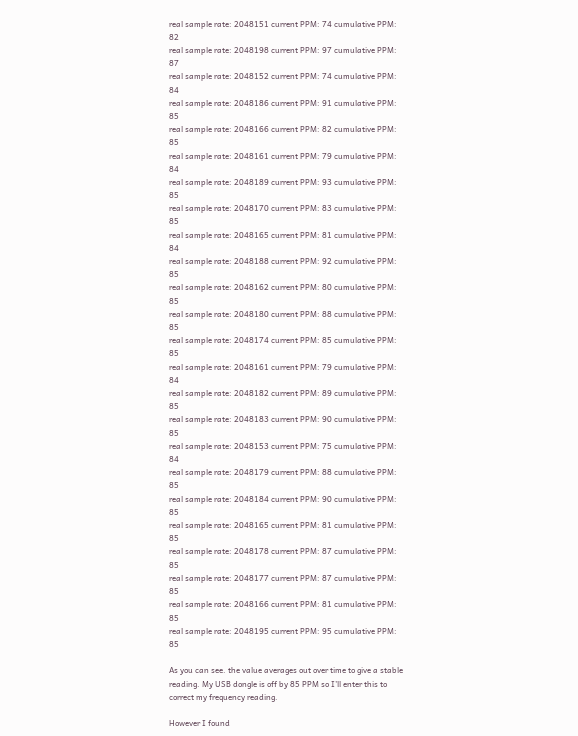real sample rate: 2048151 current PPM: 74 cumulative PPM: 82
real sample rate: 2048198 current PPM: 97 cumulative PPM: 87
real sample rate: 2048152 current PPM: 74 cumulative PPM: 84
real sample rate: 2048186 current PPM: 91 cumulative PPM: 85
real sample rate: 2048166 current PPM: 82 cumulative PPM: 85
real sample rate: 2048161 current PPM: 79 cumulative PPM: 84
real sample rate: 2048189 current PPM: 93 cumulative PPM: 85
real sample rate: 2048170 current PPM: 83 cumulative PPM: 85
real sample rate: 2048165 current PPM: 81 cumulative PPM: 84
real sample rate: 2048188 current PPM: 92 cumulative PPM: 85
real sample rate: 2048162 current PPM: 80 cumulative PPM: 85
real sample rate: 2048180 current PPM: 88 cumulative PPM: 85
real sample rate: 2048174 current PPM: 85 cumulative PPM: 85
real sample rate: 2048161 current PPM: 79 cumulative PPM: 84
real sample rate: 2048182 current PPM: 89 cumulative PPM: 85
real sample rate: 2048183 current PPM: 90 cumulative PPM: 85
real sample rate: 2048153 current PPM: 75 cumulative PPM: 84
real sample rate: 2048179 current PPM: 88 cumulative PPM: 85
real sample rate: 2048184 current PPM: 90 cumulative PPM: 85
real sample rate: 2048165 current PPM: 81 cumulative PPM: 85
real sample rate: 2048178 current PPM: 87 cumulative PPM: 85
real sample rate: 2048177 current PPM: 87 cumulative PPM: 85
real sample rate: 2048166 current PPM: 81 cumulative PPM: 85
real sample rate: 2048195 current PPM: 95 cumulative PPM: 85

As you can see. the value averages out over time to give a stable reading. My USB dongle is off by 85 PPM so I’ll enter this to correct my frequency reading.

However I found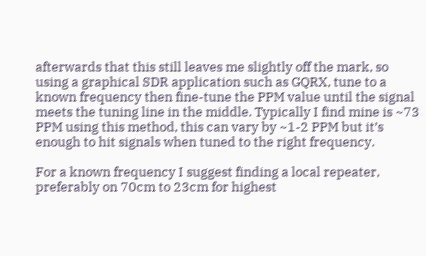afterwards that this still leaves me slightly off the mark, so using a graphical SDR application such as GQRX, tune to a known frequency then fine-tune the PPM value until the signal meets the tuning line in the middle. Typically I find mine is ~73 PPM using this method, this can vary by ~1-2 PPM but it’s enough to hit signals when tuned to the right frequency.

For a known frequency I suggest finding a local repeater, preferably on 70cm to 23cm for highest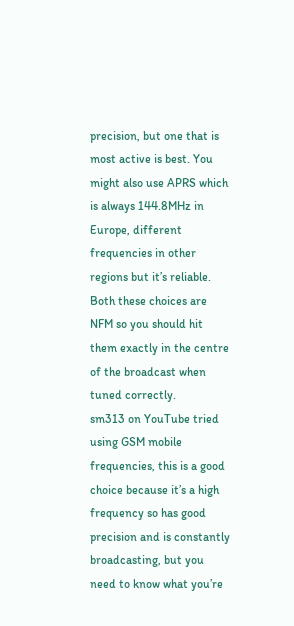precision, but one that is most active is best. You might also use APRS which is always 144.8MHz in Europe, different frequencies in other regions but it’s reliable. Both these choices are NFM so you should hit them exactly in the centre of the broadcast when tuned correctly.
sm313 on YouTube tried using GSM mobile frequencies, this is a good choice because it’s a high frequency so has good precision and is constantly broadcasting, but you need to know what you’re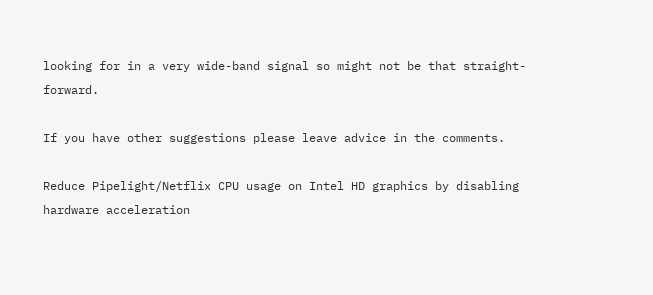looking for in a very wide-band signal so might not be that straight-forward.

If you have other suggestions please leave advice in the comments.

Reduce Pipelight/Netflix CPU usage on Intel HD graphics by disabling hardware acceleration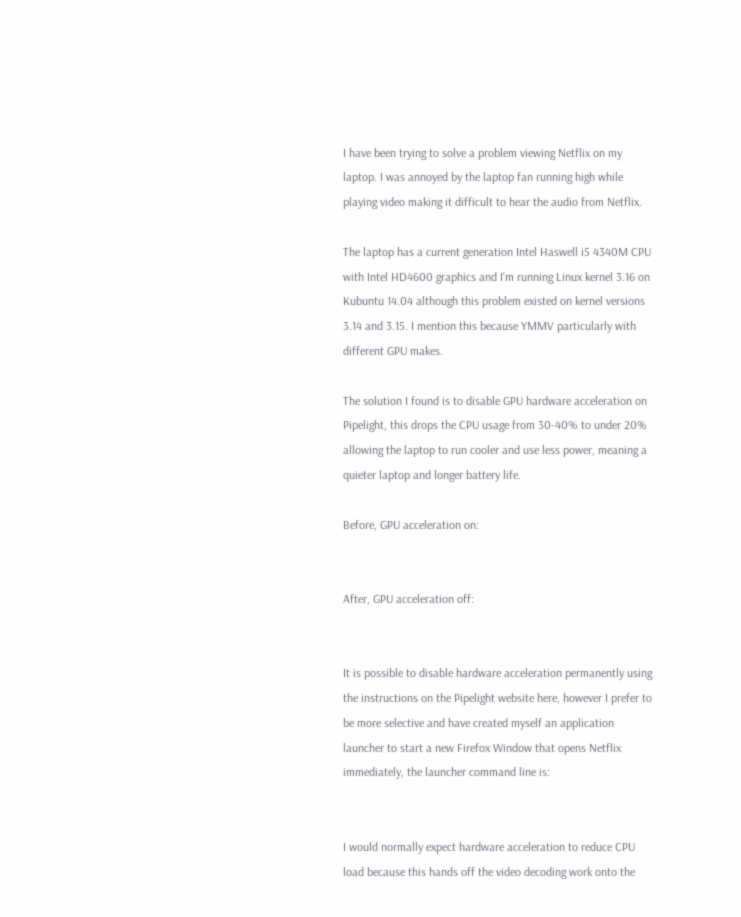I have been trying to solve a problem viewing Netflix on my laptop. I was annoyed by the laptop fan running high while playing video making it difficult to hear the audio from Netflix.

The laptop has a current generation Intel Haswell i5 4340M CPU with Intel HD4600 graphics and I’m running Linux kernel 3.16 on Kubuntu 14.04 although this problem existed on kernel versions 3.14 and 3.15. I mention this because YMMV particularly with different GPU makes.

The solution I found is to disable GPU hardware acceleration on Pipelight, this drops the CPU usage from 30-40% to under 20% allowing the laptop to run cooler and use less power, meaning a quieter laptop and longer battery life.

Before, GPU acceleration on:


After, GPU acceleration off:


It is possible to disable hardware acceleration permanently using the instructions on the Pipelight website here, however I prefer to be more selective and have created myself an application launcher to start a new Firefox Window that opens Netflix immediately, the launcher command line is:


I would normally expect hardware acceleration to reduce CPU load because this hands off the video decoding work onto the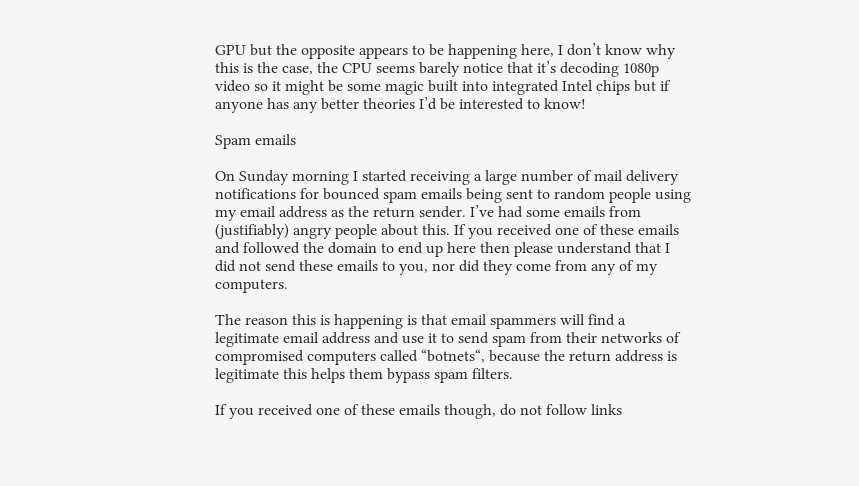GPU but the opposite appears to be happening here, I don’t know why this is the case, the CPU seems barely notice that it’s decoding 1080p video so it might be some magic built into integrated Intel chips but if anyone has any better theories I’d be interested to know!

Spam emails

On Sunday morning I started receiving a large number of mail delivery notifications for bounced spam emails being sent to random people using my email address as the return sender. I’ve had some emails from (justifiably) angry people about this. If you received one of these emails and followed the domain to end up here then please understand that I did not send these emails to you, nor did they come from any of my computers.

The reason this is happening is that email spammers will find a legitimate email address and use it to send spam from their networks of compromised computers called “botnets“, because the return address is legitimate this helps them bypass spam filters.

If you received one of these emails though, do not follow links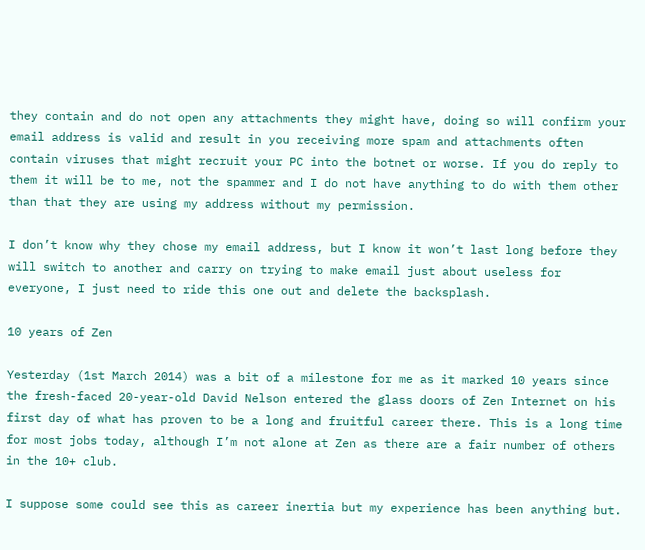they contain and do not open any attachments they might have, doing so will confirm your email address is valid and result in you receiving more spam and attachments often contain viruses that might recruit your PC into the botnet or worse. If you do reply to them it will be to me, not the spammer and I do not have anything to do with them other than that they are using my address without my permission.

I don’t know why they chose my email address, but I know it won’t last long before they will switch to another and carry on trying to make email just about useless for everyone, I just need to ride this one out and delete the backsplash.

10 years of Zen

Yesterday (1st March 2014) was a bit of a milestone for me as it marked 10 years since the fresh-faced 20-year-old David Nelson entered the glass doors of Zen Internet on his first day of what has proven to be a long and fruitful career there. This is a long time for most jobs today, although I’m not alone at Zen as there are a fair number of others in the 10+ club.

I suppose some could see this as career inertia but my experience has been anything but.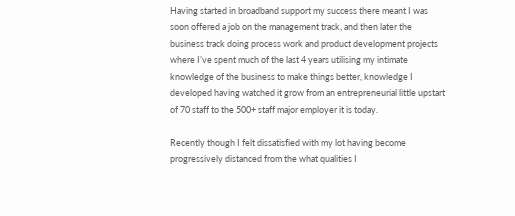Having started in broadband support my success there meant I was soon offered a job on the management track, and then later the business track doing process work and product development projects where I’ve spent much of the last 4 years utilising my intimate knowledge of the business to make things better, knowledge I developed having watched it grow from an entrepreneurial little upstart of 70 staff to the 500+ staff major employer it is today.

Recently though I felt dissatisfied with my lot having become progressively distanced from the what qualities I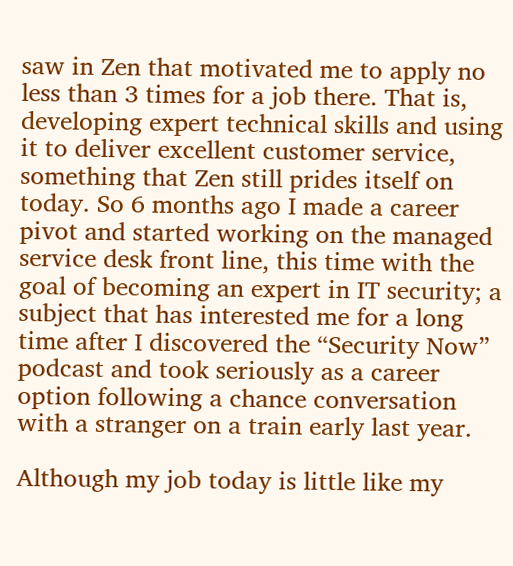saw in Zen that motivated me to apply no less than 3 times for a job there. That is, developing expert technical skills and using it to deliver excellent customer service, something that Zen still prides itself on today. So 6 months ago I made a career pivot and started working on the managed service desk front line, this time with the goal of becoming an expert in IT security; a subject that has interested me for a long time after I discovered the “Security Now” podcast and took seriously as a career option following a chance conversation with a stranger on a train early last year.

Although my job today is little like my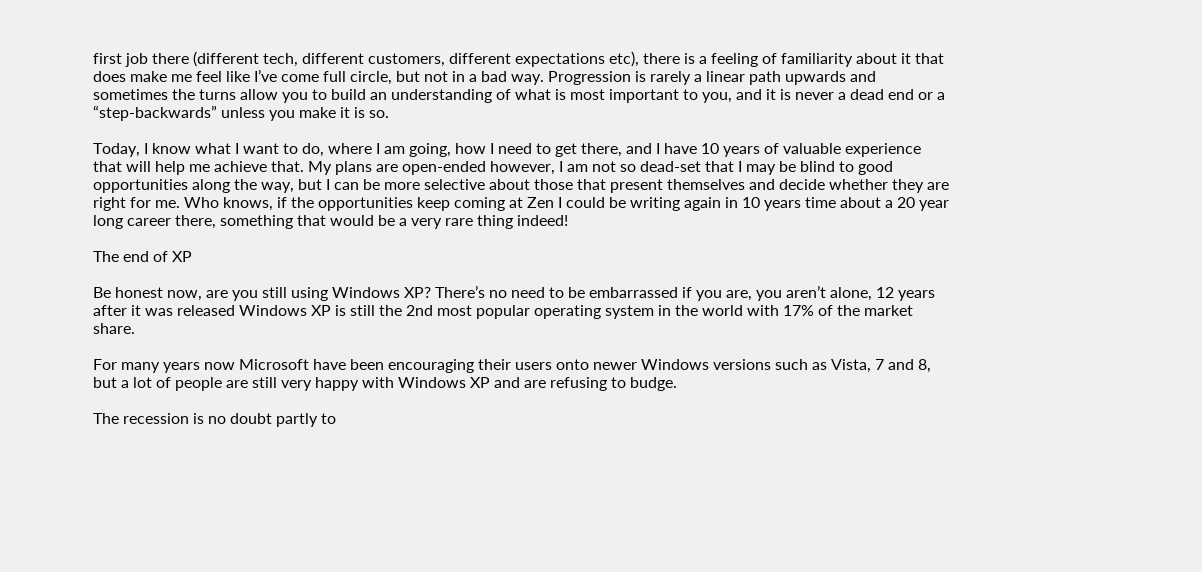first job there (different tech, different customers, different expectations etc), there is a feeling of familiarity about it that does make me feel like I’ve come full circle, but not in a bad way. Progression is rarely a linear path upwards and sometimes the turns allow you to build an understanding of what is most important to you, and it is never a dead end or a “step-backwards” unless you make it is so.

Today, I know what I want to do, where I am going, how I need to get there, and I have 10 years of valuable experience that will help me achieve that. My plans are open-ended however, I am not so dead-set that I may be blind to good opportunities along the way, but I can be more selective about those that present themselves and decide whether they are right for me. Who knows, if the opportunities keep coming at Zen I could be writing again in 10 years time about a 20 year long career there, something that would be a very rare thing indeed!

The end of XP

Be honest now, are you still using Windows XP? There’s no need to be embarrassed if you are, you aren’t alone, 12 years after it was released Windows XP is still the 2nd most popular operating system in the world with 17% of the market share.

For many years now Microsoft have been encouraging their users onto newer Windows versions such as Vista, 7 and 8, but a lot of people are still very happy with Windows XP and are refusing to budge.

The recession is no doubt partly to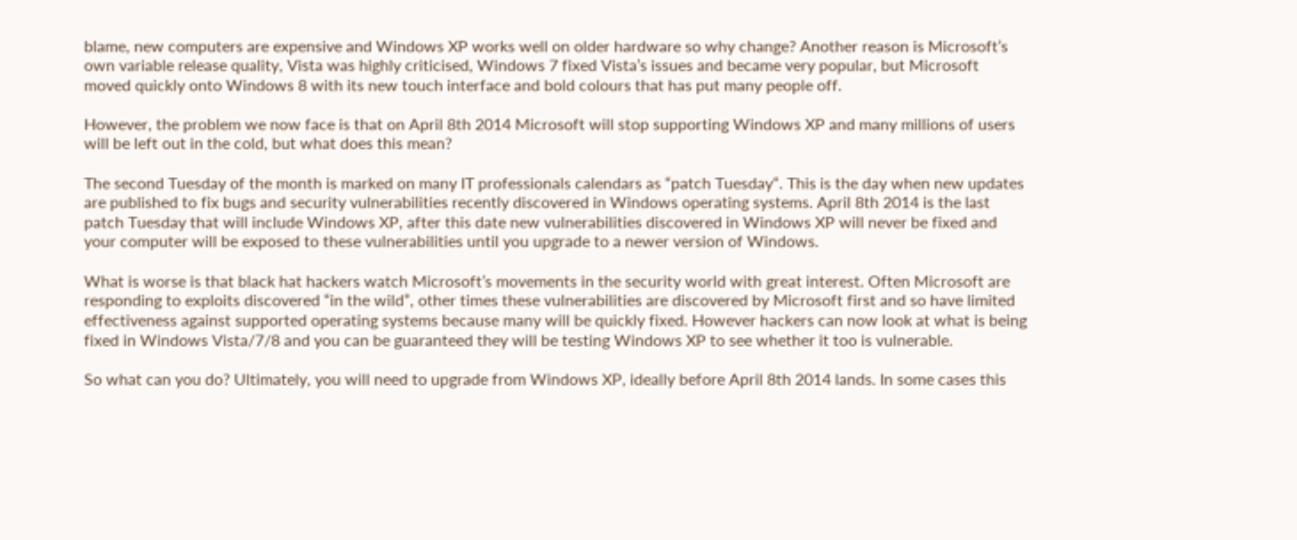blame, new computers are expensive and Windows XP works well on older hardware so why change? Another reason is Microsoft’s own variable release quality, Vista was highly criticised, Windows 7 fixed Vista’s issues and became very popular, but Microsoft moved quickly onto Windows 8 with its new touch interface and bold colours that has put many people off.

However, the problem we now face is that on April 8th 2014 Microsoft will stop supporting Windows XP and many millions of users will be left out in the cold, but what does this mean?

The second Tuesday of the month is marked on many IT professionals calendars as “patch Tuesday“. This is the day when new updates are published to fix bugs and security vulnerabilities recently discovered in Windows operating systems. April 8th 2014 is the last patch Tuesday that will include Windows XP, after this date new vulnerabilities discovered in Windows XP will never be fixed and your computer will be exposed to these vulnerabilities until you upgrade to a newer version of Windows.

What is worse is that black hat hackers watch Microsoft’s movements in the security world with great interest. Often Microsoft are responding to exploits discovered “in the wild”, other times these vulnerabilities are discovered by Microsoft first and so have limited effectiveness against supported operating systems because many will be quickly fixed. However hackers can now look at what is being fixed in Windows Vista/7/8 and you can be guaranteed they will be testing Windows XP to see whether it too is vulnerable.

So what can you do? Ultimately, you will need to upgrade from Windows XP, ideally before April 8th 2014 lands. In some cases this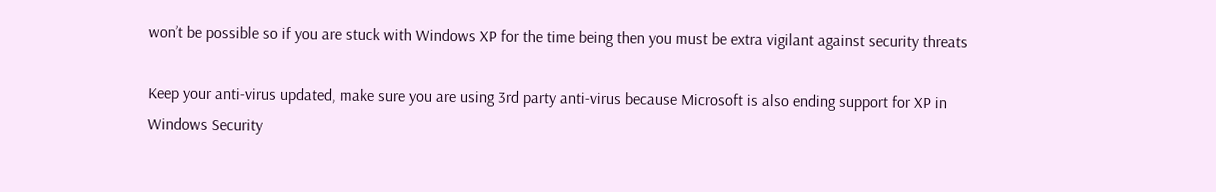won’t be possible so if you are stuck with Windows XP for the time being then you must be extra vigilant against security threats

Keep your anti-virus updated, make sure you are using 3rd party anti-virus because Microsoft is also ending support for XP in Windows Security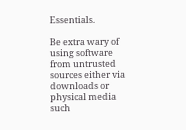Essentials.

Be extra wary of using software from untrusted sources either via downloads or physical media such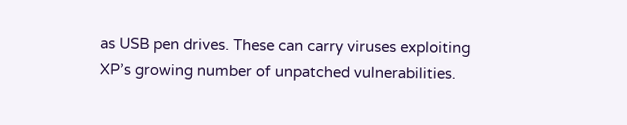as USB pen drives. These can carry viruses exploiting XP’s growing number of unpatched vulnerabilities.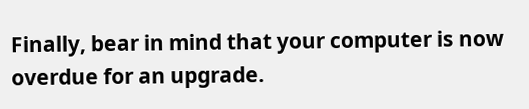Finally, bear in mind that your computer is now overdue for an upgrade.